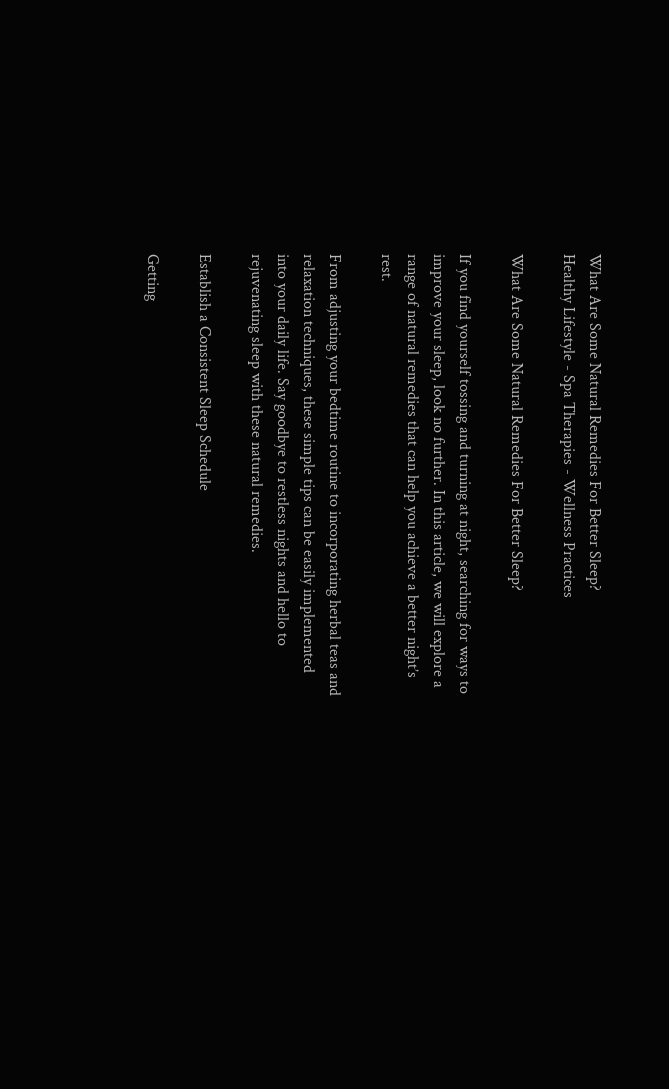What Are Some Natural Remedies For Better Sleep?
Healthy Lifestyle - Spa Therapies - Wellness Practices

What Are Some Natural Remedies For Better Sleep?

If you find yourself tossing and turning at night, searching for ways to improve your sleep, look no further. In this article, we will explore a range of natural remedies that can help you achieve a better night’s rest.

From adjusting your bedtime routine to incorporating herbal teas and relaxation techniques, these simple tips can be easily implemented into your daily life. Say goodbye to restless nights and hello to rejuvenating sleep with these natural remedies.

Establish a Consistent Sleep Schedule

Getting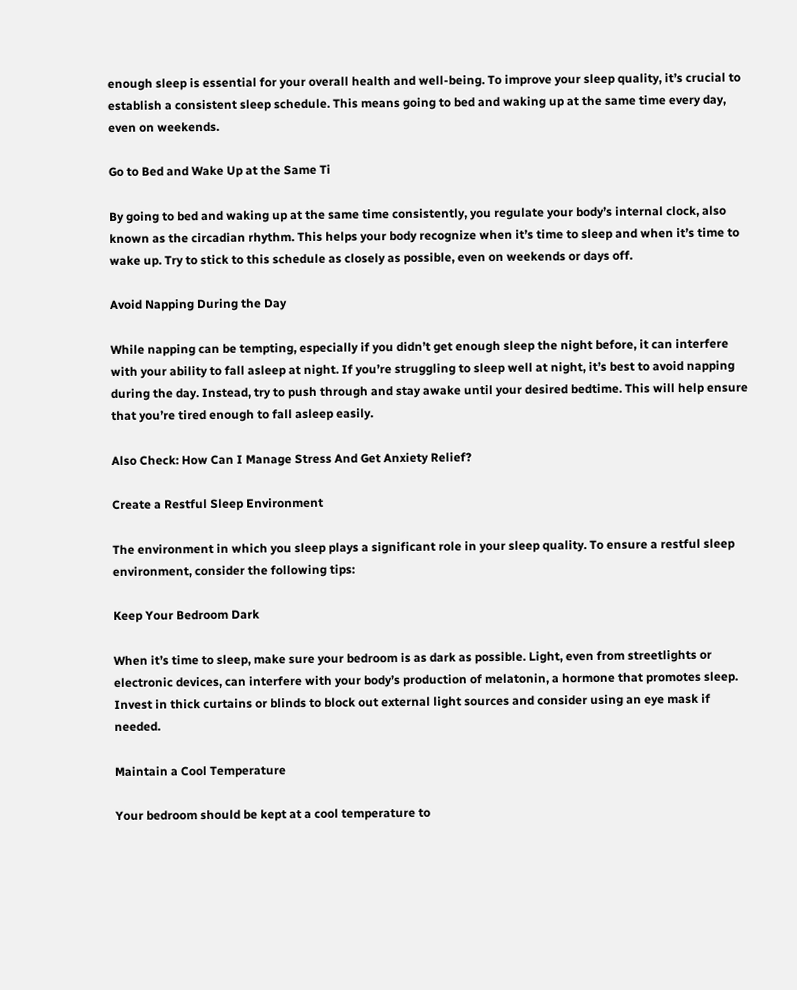enough sleep is essential for your overall health and well-being. To improve your sleep quality, it’s crucial to establish a consistent sleep schedule. This means going to bed and waking up at the same time every day, even on weekends.

Go to Bed and Wake Up at the Same Ti

By going to bed and waking up at the same time consistently, you regulate your body’s internal clock, also known as the circadian rhythm. This helps your body recognize when it’s time to sleep and when it’s time to wake up. Try to stick to this schedule as closely as possible, even on weekends or days off.

Avoid Napping During the Day

While napping can be tempting, especially if you didn’t get enough sleep the night before, it can interfere with your ability to fall asleep at night. If you’re struggling to sleep well at night, it’s best to avoid napping during the day. Instead, try to push through and stay awake until your desired bedtime. This will help ensure that you’re tired enough to fall asleep easily.

Also Check: How Can I Manage Stress And Get Anxiety Relief?

Create a Restful Sleep Environment

The environment in which you sleep plays a significant role in your sleep quality. To ensure a restful sleep environment, consider the following tips:

Keep Your Bedroom Dark

When it’s time to sleep, make sure your bedroom is as dark as possible. Light, even from streetlights or electronic devices, can interfere with your body’s production of melatonin, a hormone that promotes sleep. Invest in thick curtains or blinds to block out external light sources and consider using an eye mask if needed.

Maintain a Cool Temperature

Your bedroom should be kept at a cool temperature to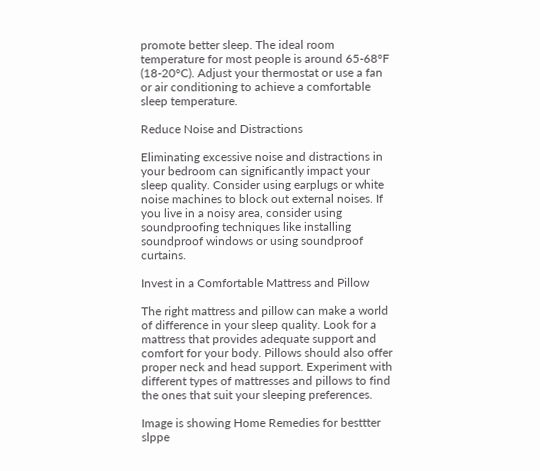promote better sleep. The ideal room temperature for most people is around 65-68°F (18-20°C). Adjust your thermostat or use a fan or air conditioning to achieve a comfortable sleep temperature.

Reduce Noise and Distractions

Eliminating excessive noise and distractions in your bedroom can significantly impact your sleep quality. Consider using earplugs or white noise machines to block out external noises. If you live in a noisy area, consider using soundproofing techniques like installing soundproof windows or using soundproof curtains.

Invest in a Comfortable Mattress and Pillow

The right mattress and pillow can make a world of difference in your sleep quality. Look for a mattress that provides adequate support and comfort for your body. Pillows should also offer proper neck and head support. Experiment with different types of mattresses and pillows to find the ones that suit your sleeping preferences.

Image is showing Home Remedies for besttter slppe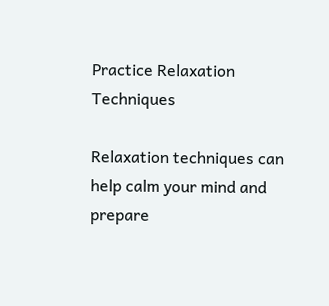Practice Relaxation Techniques

Relaxation techniques can help calm your mind and prepare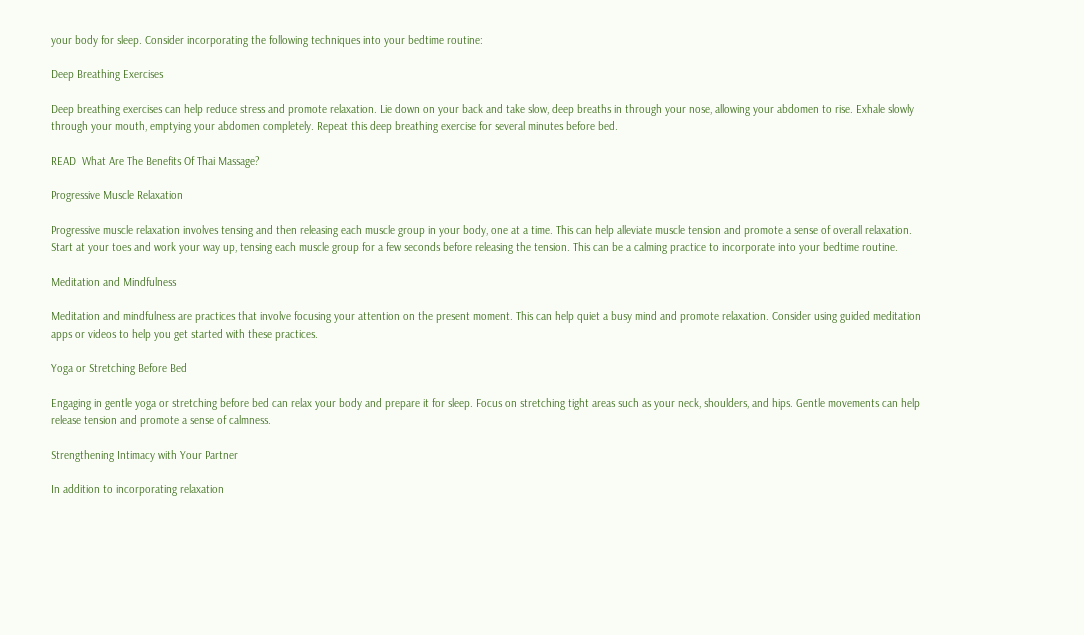your body for sleep. Consider incorporating the following techniques into your bedtime routine:

Deep Breathing Exercises

Deep breathing exercises can help reduce stress and promote relaxation. Lie down on your back and take slow, deep breaths in through your nose, allowing your abdomen to rise. Exhale slowly through your mouth, emptying your abdomen completely. Repeat this deep breathing exercise for several minutes before bed.

READ  What Are The Benefits Of Thai Massage?

Progressive Muscle Relaxation

Progressive muscle relaxation involves tensing and then releasing each muscle group in your body, one at a time. This can help alleviate muscle tension and promote a sense of overall relaxation. Start at your toes and work your way up, tensing each muscle group for a few seconds before releasing the tension. This can be a calming practice to incorporate into your bedtime routine.

Meditation and Mindfulness

Meditation and mindfulness are practices that involve focusing your attention on the present moment. This can help quiet a busy mind and promote relaxation. Consider using guided meditation apps or videos to help you get started with these practices.

Yoga or Stretching Before Bed

Engaging in gentle yoga or stretching before bed can relax your body and prepare it for sleep. Focus on stretching tight areas such as your neck, shoulders, and hips. Gentle movements can help release tension and promote a sense of calmness.

Strengthening Intimacy with Your Partner

In addition to incorporating relaxation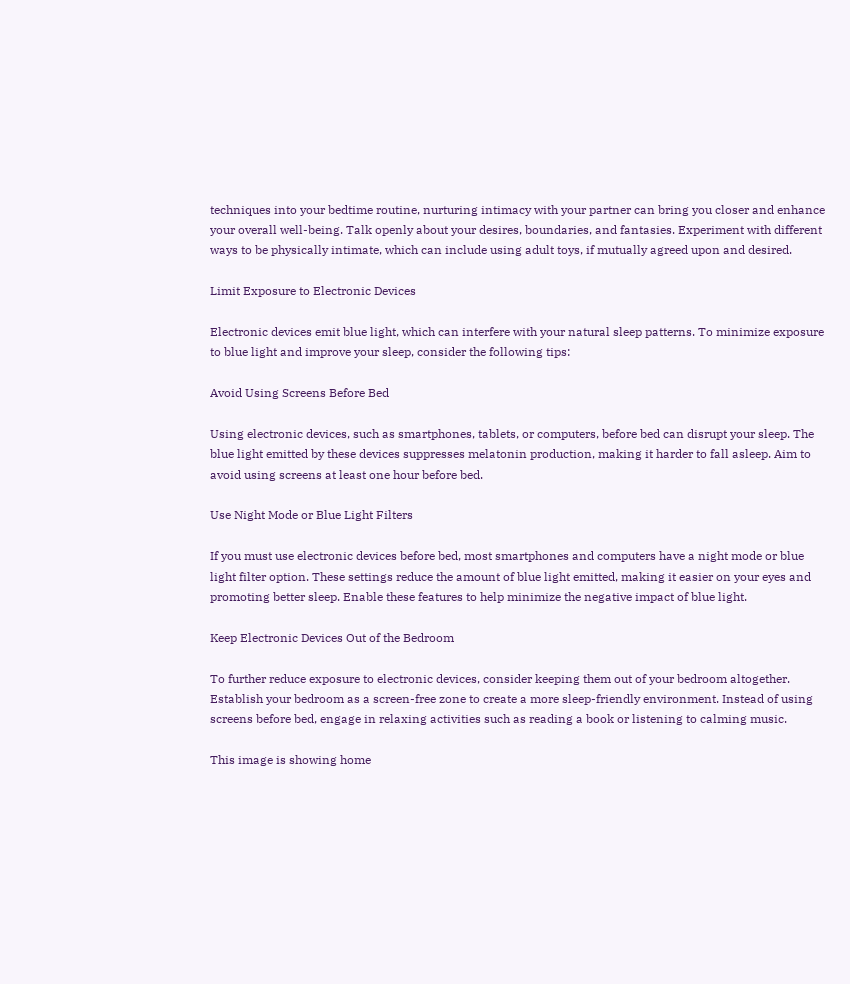techniques into your bedtime routine, nurturing intimacy with your partner can bring you closer and enhance your overall well-being. Talk openly about your desires, boundaries, and fantasies. Experiment with different ways to be physically intimate, which can include using adult toys, if mutually agreed upon and desired.

Limit Exposure to Electronic Devices

Electronic devices emit blue light, which can interfere with your natural sleep patterns. To minimize exposure to blue light and improve your sleep, consider the following tips:

Avoid Using Screens Before Bed

Using electronic devices, such as smartphones, tablets, or computers, before bed can disrupt your sleep. The blue light emitted by these devices suppresses melatonin production, making it harder to fall asleep. Aim to avoid using screens at least one hour before bed.

Use Night Mode or Blue Light Filters

If you must use electronic devices before bed, most smartphones and computers have a night mode or blue light filter option. These settings reduce the amount of blue light emitted, making it easier on your eyes and promoting better sleep. Enable these features to help minimize the negative impact of blue light.

Keep Electronic Devices Out of the Bedroom

To further reduce exposure to electronic devices, consider keeping them out of your bedroom altogether. Establish your bedroom as a screen-free zone to create a more sleep-friendly environment. Instead of using screens before bed, engage in relaxing activities such as reading a book or listening to calming music.

This image is showing home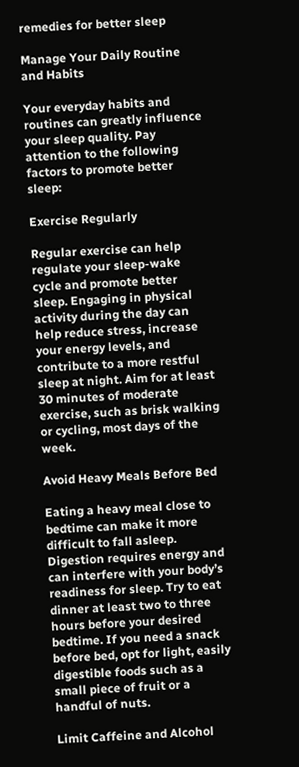remedies for better sleep

Manage Your Daily Routine and Habits

Your everyday habits and routines can greatly influence your sleep quality. Pay attention to the following factors to promote better sleep:

Exercise Regularly

Regular exercise can help regulate your sleep-wake cycle and promote better sleep. Engaging in physical activity during the day can help reduce stress, increase your energy levels, and contribute to a more restful sleep at night. Aim for at least 30 minutes of moderate exercise, such as brisk walking or cycling, most days of the week.

Avoid Heavy Meals Before Bed

Eating a heavy meal close to bedtime can make it more difficult to fall asleep. Digestion requires energy and can interfere with your body’s readiness for sleep. Try to eat dinner at least two to three hours before your desired bedtime. If you need a snack before bed, opt for light, easily digestible foods such as a small piece of fruit or a handful of nuts.

Limit Caffeine and Alcohol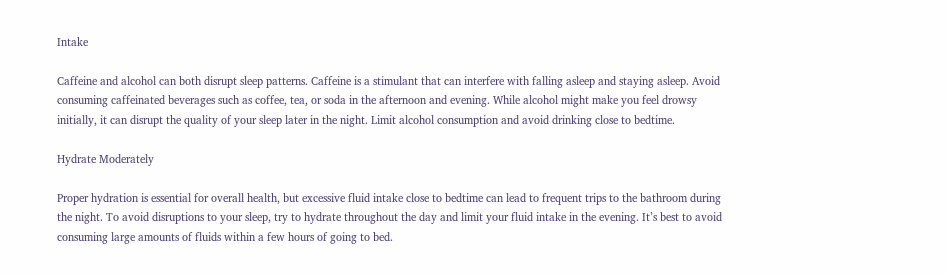Intake

Caffeine and alcohol can both disrupt sleep patterns. Caffeine is a stimulant that can interfere with falling asleep and staying asleep. Avoid consuming caffeinated beverages such as coffee, tea, or soda in the afternoon and evening. While alcohol might make you feel drowsy initially, it can disrupt the quality of your sleep later in the night. Limit alcohol consumption and avoid drinking close to bedtime.

Hydrate Moderately

Proper hydration is essential for overall health, but excessive fluid intake close to bedtime can lead to frequent trips to the bathroom during the night. To avoid disruptions to your sleep, try to hydrate throughout the day and limit your fluid intake in the evening. It’s best to avoid consuming large amounts of fluids within a few hours of going to bed.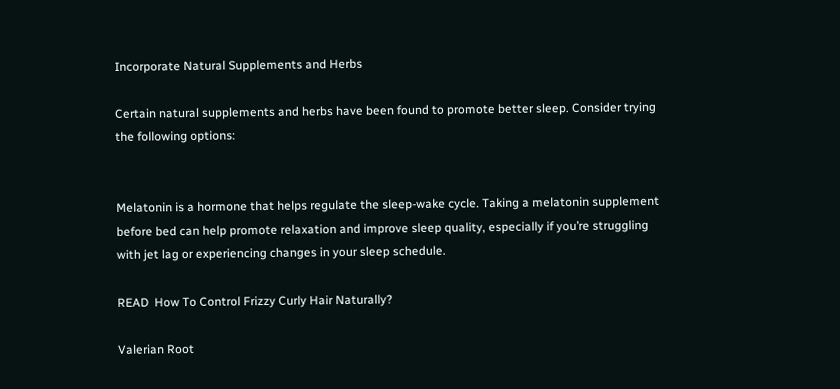Incorporate Natural Supplements and Herbs

Certain natural supplements and herbs have been found to promote better sleep. Consider trying the following options:


Melatonin is a hormone that helps regulate the sleep-wake cycle. Taking a melatonin supplement before bed can help promote relaxation and improve sleep quality, especially if you’re struggling with jet lag or experiencing changes in your sleep schedule.

READ  How To Control Frizzy Curly Hair Naturally?

Valerian Root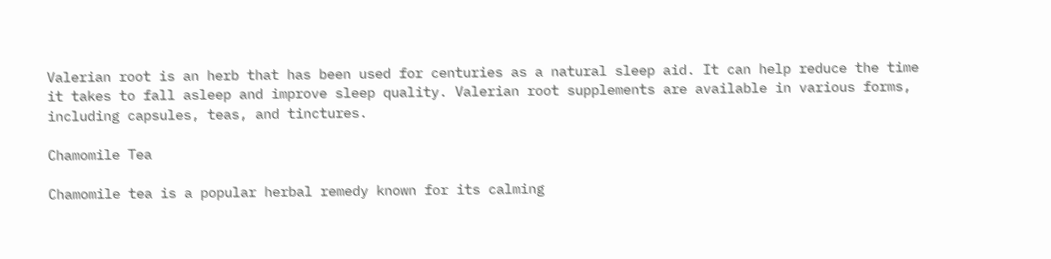Valerian root is an herb that has been used for centuries as a natural sleep aid. It can help reduce the time it takes to fall asleep and improve sleep quality. Valerian root supplements are available in various forms, including capsules, teas, and tinctures.

Chamomile Tea

Chamomile tea is a popular herbal remedy known for its calming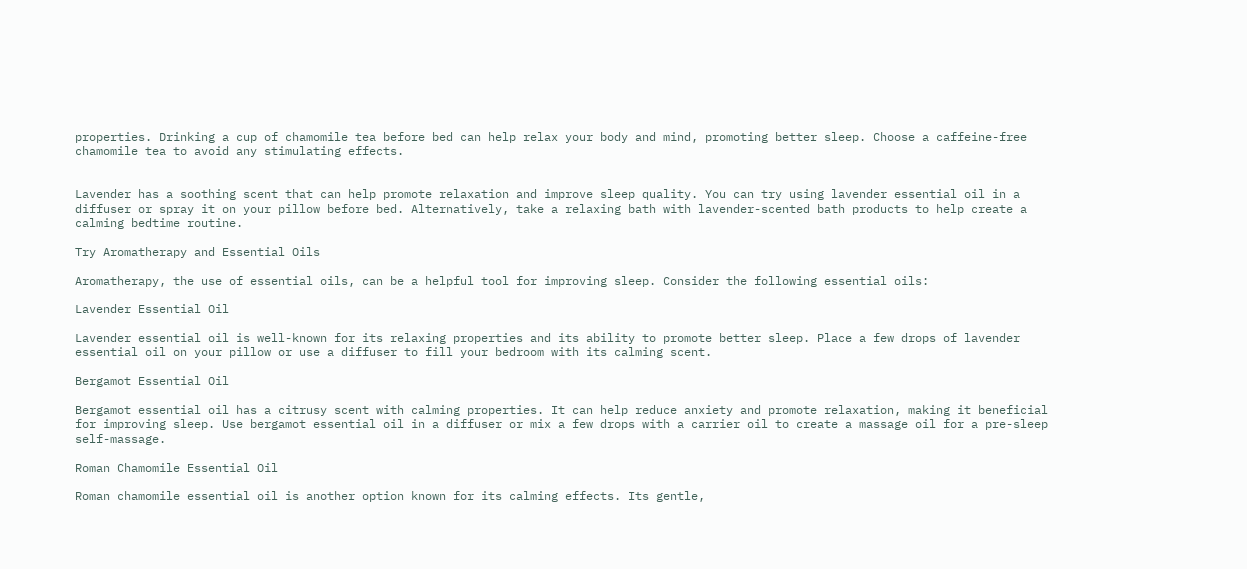properties. Drinking a cup of chamomile tea before bed can help relax your body and mind, promoting better sleep. Choose a caffeine-free chamomile tea to avoid any stimulating effects.


Lavender has a soothing scent that can help promote relaxation and improve sleep quality. You can try using lavender essential oil in a diffuser or spray it on your pillow before bed. Alternatively, take a relaxing bath with lavender-scented bath products to help create a calming bedtime routine.

Try Aromatherapy and Essential Oils

Aromatherapy, the use of essential oils, can be a helpful tool for improving sleep. Consider the following essential oils:

Lavender Essential Oil

Lavender essential oil is well-known for its relaxing properties and its ability to promote better sleep. Place a few drops of lavender essential oil on your pillow or use a diffuser to fill your bedroom with its calming scent.

Bergamot Essential Oil

Bergamot essential oil has a citrusy scent with calming properties. It can help reduce anxiety and promote relaxation, making it beneficial for improving sleep. Use bergamot essential oil in a diffuser or mix a few drops with a carrier oil to create a massage oil for a pre-sleep self-massage.

Roman Chamomile Essential Oil

Roman chamomile essential oil is another option known for its calming effects. Its gentle,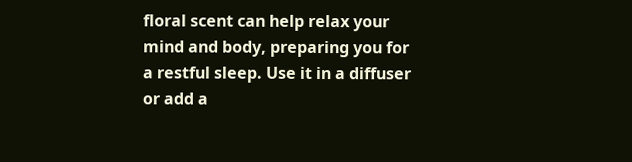floral scent can help relax your mind and body, preparing you for a restful sleep. Use it in a diffuser or add a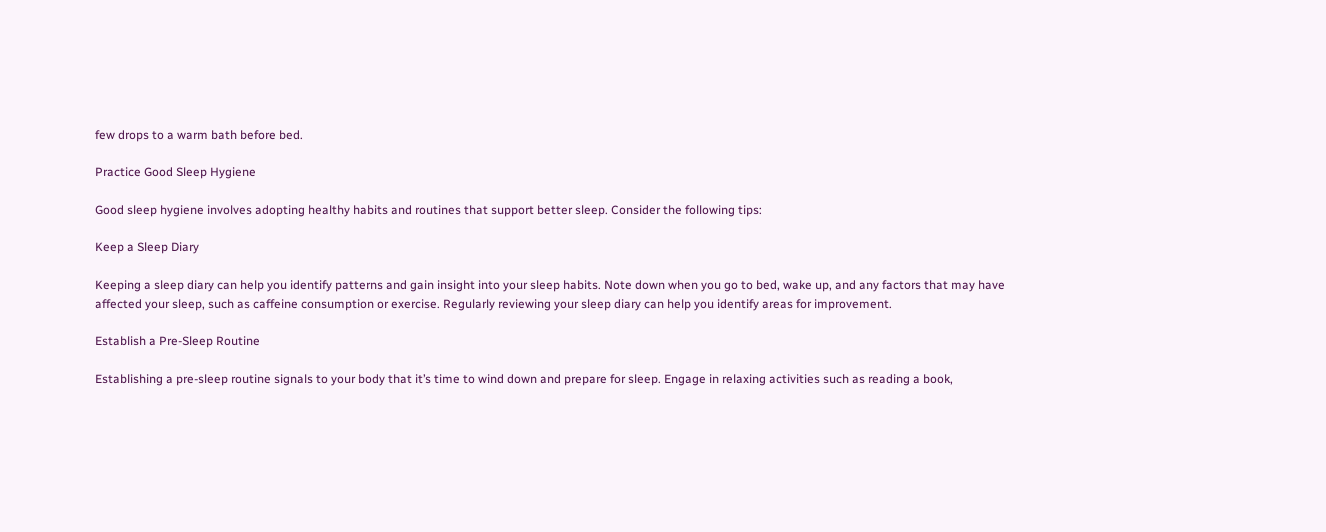few drops to a warm bath before bed.

Practice Good Sleep Hygiene

Good sleep hygiene involves adopting healthy habits and routines that support better sleep. Consider the following tips:

Keep a Sleep Diary

Keeping a sleep diary can help you identify patterns and gain insight into your sleep habits. Note down when you go to bed, wake up, and any factors that may have affected your sleep, such as caffeine consumption or exercise. Regularly reviewing your sleep diary can help you identify areas for improvement.

Establish a Pre-Sleep Routine

Establishing a pre-sleep routine signals to your body that it’s time to wind down and prepare for sleep. Engage in relaxing activities such as reading a book,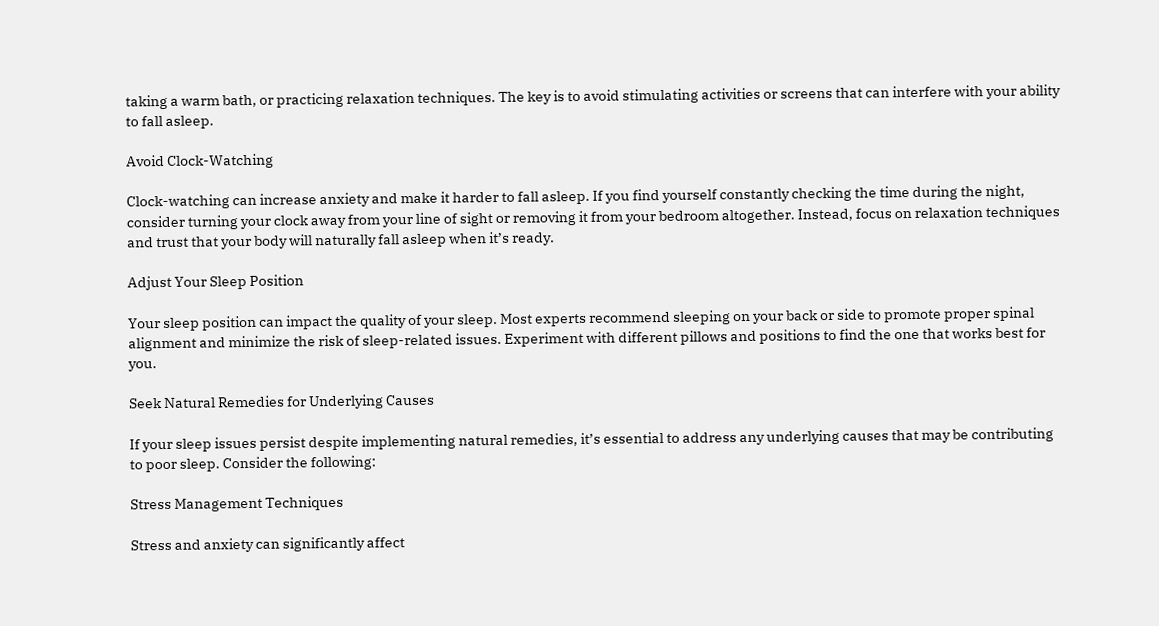taking a warm bath, or practicing relaxation techniques. The key is to avoid stimulating activities or screens that can interfere with your ability to fall asleep.

Avoid Clock-Watching

Clock-watching can increase anxiety and make it harder to fall asleep. If you find yourself constantly checking the time during the night, consider turning your clock away from your line of sight or removing it from your bedroom altogether. Instead, focus on relaxation techniques and trust that your body will naturally fall asleep when it’s ready.

Adjust Your Sleep Position

Your sleep position can impact the quality of your sleep. Most experts recommend sleeping on your back or side to promote proper spinal alignment and minimize the risk of sleep-related issues. Experiment with different pillows and positions to find the one that works best for you.

Seek Natural Remedies for Underlying Causes

If your sleep issues persist despite implementing natural remedies, it’s essential to address any underlying causes that may be contributing to poor sleep. Consider the following:

Stress Management Techniques

Stress and anxiety can significantly affect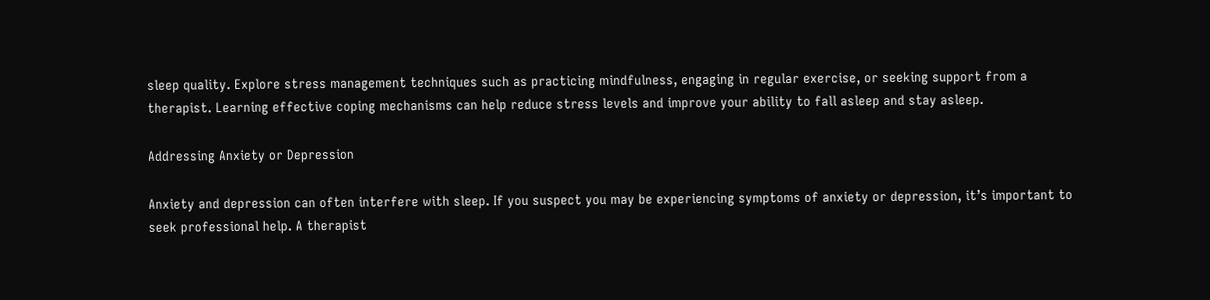sleep quality. Explore stress management techniques such as practicing mindfulness, engaging in regular exercise, or seeking support from a therapist. Learning effective coping mechanisms can help reduce stress levels and improve your ability to fall asleep and stay asleep.

Addressing Anxiety or Depression

Anxiety and depression can often interfere with sleep. If you suspect you may be experiencing symptoms of anxiety or depression, it’s important to seek professional help. A therapist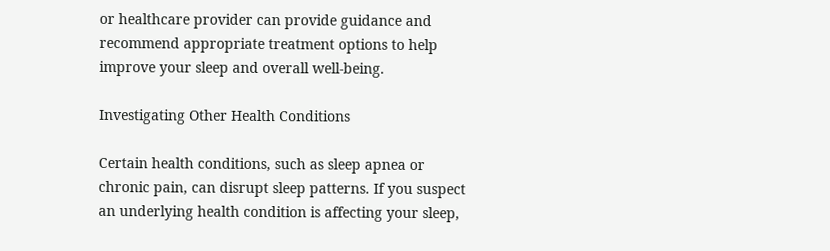or healthcare provider can provide guidance and recommend appropriate treatment options to help improve your sleep and overall well-being.

Investigating Other Health Conditions

Certain health conditions, such as sleep apnea or chronic pain, can disrupt sleep patterns. If you suspect an underlying health condition is affecting your sleep,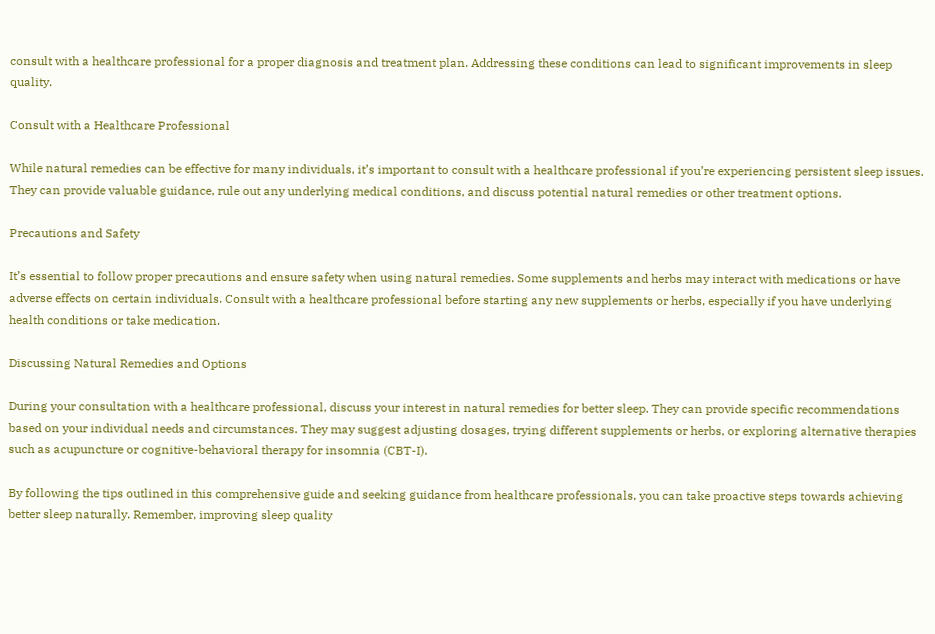consult with a healthcare professional for a proper diagnosis and treatment plan. Addressing these conditions can lead to significant improvements in sleep quality.

Consult with a Healthcare Professional

While natural remedies can be effective for many individuals, it’s important to consult with a healthcare professional if you’re experiencing persistent sleep issues. They can provide valuable guidance, rule out any underlying medical conditions, and discuss potential natural remedies or other treatment options.

Precautions and Safety

It’s essential to follow proper precautions and ensure safety when using natural remedies. Some supplements and herbs may interact with medications or have adverse effects on certain individuals. Consult with a healthcare professional before starting any new supplements or herbs, especially if you have underlying health conditions or take medication.

Discussing Natural Remedies and Options

During your consultation with a healthcare professional, discuss your interest in natural remedies for better sleep. They can provide specific recommendations based on your individual needs and circumstances. They may suggest adjusting dosages, trying different supplements or herbs, or exploring alternative therapies such as acupuncture or cognitive-behavioral therapy for insomnia (CBT-I).

By following the tips outlined in this comprehensive guide and seeking guidance from healthcare professionals, you can take proactive steps towards achieving better sleep naturally. Remember, improving sleep quality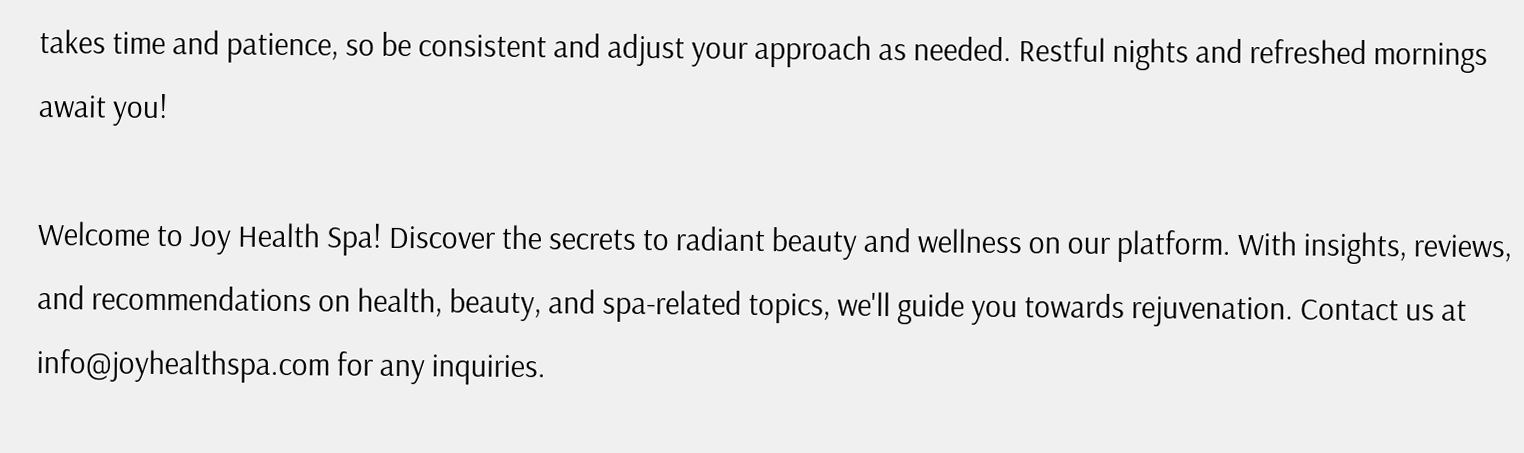takes time and patience, so be consistent and adjust your approach as needed. Restful nights and refreshed mornings await you!

Welcome to Joy Health Spa! Discover the secrets to radiant beauty and wellness on our platform. With insights, reviews, and recommendations on health, beauty, and spa-related topics, we'll guide you towards rejuvenation. Contact us at info@joyhealthspa.com for any inquiries.